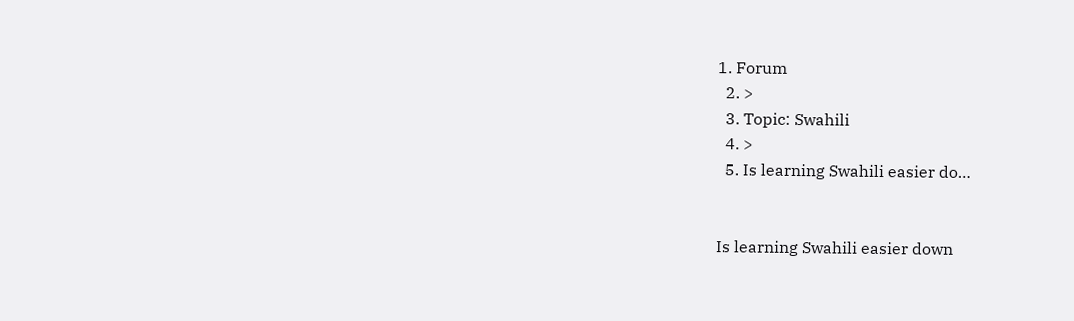1. Forum
  2. >
  3. Topic: Swahili
  4. >
  5. Is learning Swahili easier do…


Is learning Swahili easier down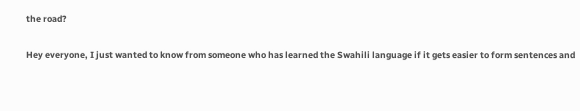the road?

Hey everyone, I just wanted to know from someone who has learned the Swahili language if it gets easier to form sentences and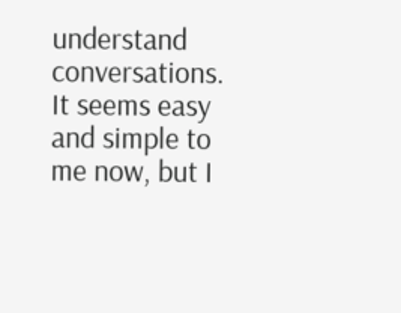understand conversations. It seems easy and simple to me now, but I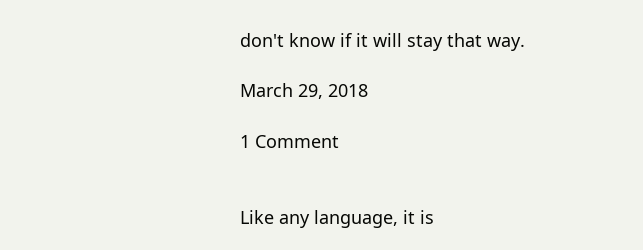don't know if it will stay that way.

March 29, 2018

1 Comment


Like any language, it is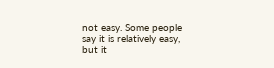not easy. Some people say it is relatively easy, but it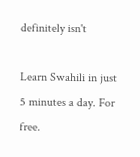definitely isn't

Learn Swahili in just 5 minutes a day. For free.